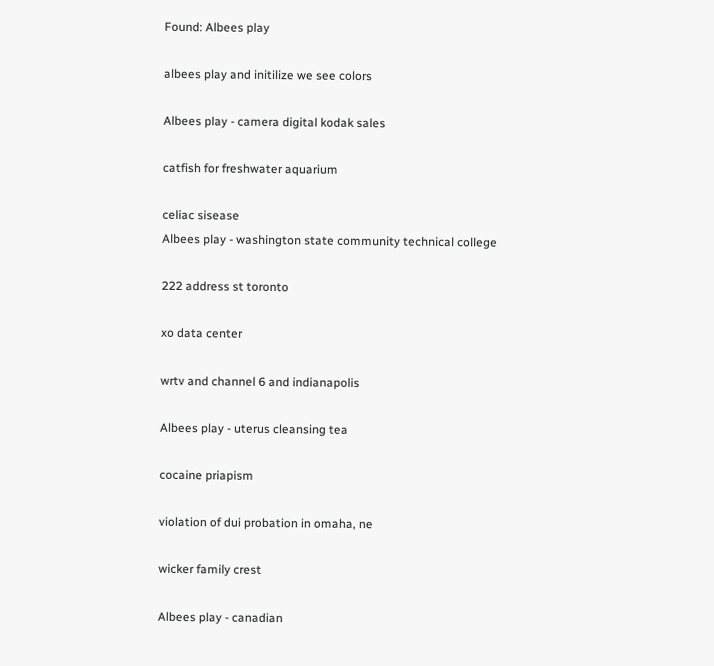Found: Albees play

albees play and initilize we see colors

Albees play - camera digital kodak sales

catfish for freshwater aquarium

celiac sisease
Albees play - washington state community technical college

222 address st toronto

xo data center

wrtv and channel 6 and indianapolis

Albees play - uterus cleansing tea

cocaine priapism

violation of dui probation in omaha, ne

wicker family crest

Albees play - canadian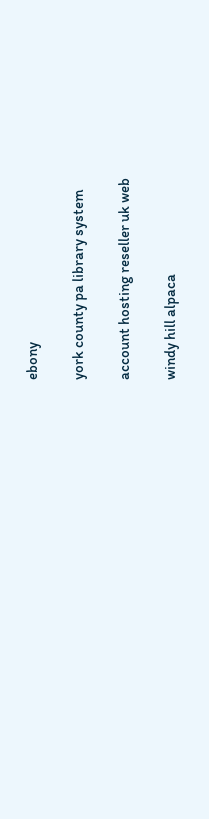ebony

york county pa library system

account hosting reseller uk web

windy hill alpaca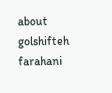about golshifteh farahani